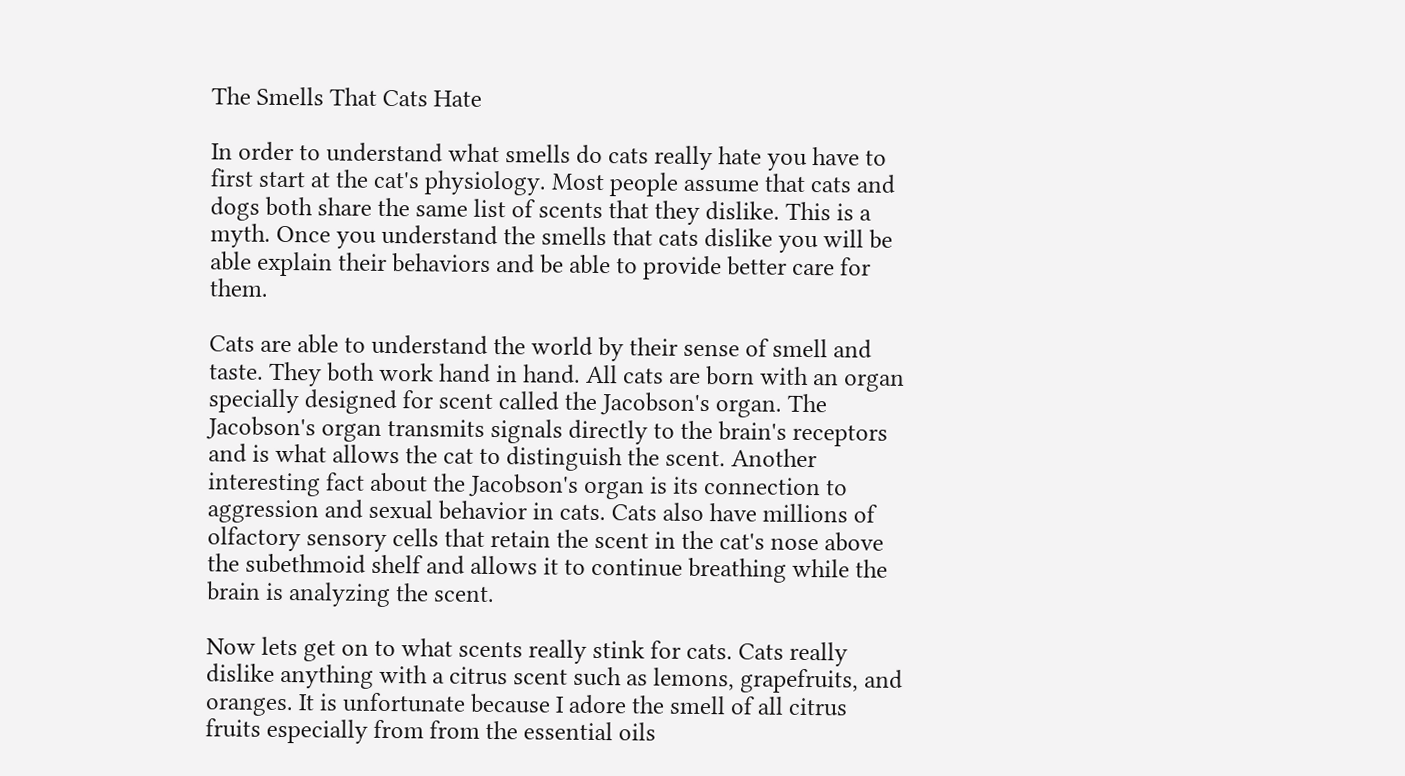The Smells That Cats Hate

In order to understand what smells do cats really hate you have to first start at the cat's physiology. Most people assume that cats and dogs both share the same list of scents that they dislike. This is a myth. Once you understand the smells that cats dislike you will be able explain their behaviors and be able to provide better care for them.

Cats are able to understand the world by their sense of smell and taste. They both work hand in hand. All cats are born with an organ specially designed for scent called the Jacobson's organ. The Jacobson's organ transmits signals directly to the brain's receptors and is what allows the cat to distinguish the scent. Another interesting fact about the Jacobson's organ is its connection to aggression and sexual behavior in cats. Cats also have millions of olfactory sensory cells that retain the scent in the cat's nose above the subethmoid shelf and allows it to continue breathing while the brain is analyzing the scent.

Now lets get on to what scents really stink for cats. Cats really dislike anything with a citrus scent such as lemons, grapefruits, and oranges. It is unfortunate because I adore the smell of all citrus fruits especially from from the essential oils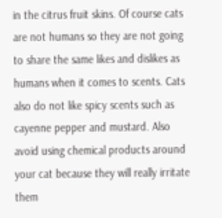in the citrus fruit skins. Of course cats are not humans so they are not going to share the same likes and dislikes as humans when it comes to scents. Cats also do not like spicy scents such as cayenne pepper and mustard. Also avoid using chemical products around your cat because they will really irritate them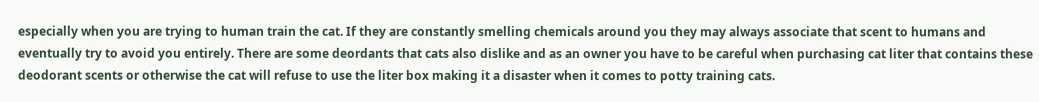especially when you are trying to human train the cat. If they are constantly smelling chemicals around you they may always associate that scent to humans and eventually try to avoid you entirely. There are some deordants that cats also dislike and as an owner you have to be careful when purchasing cat liter that contains these deodorant scents or otherwise the cat will refuse to use the liter box making it a disaster when it comes to potty training cats.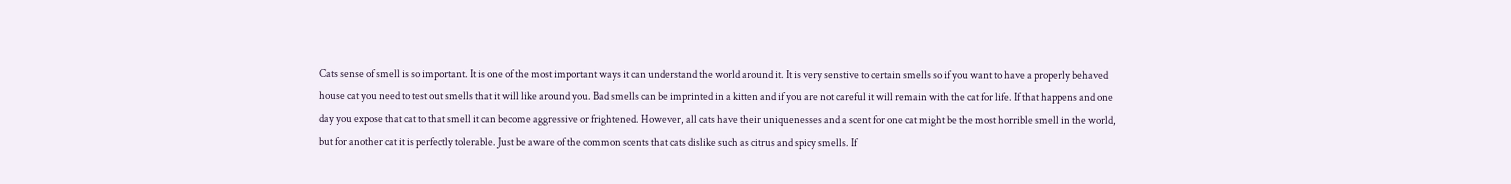Cats sense of smell is so important. It is one of the most important ways it can understand the world around it. It is very senstive to certain smells so if you want to have a properly behaved house cat you need to test out smells that it will like around you. Bad smells can be imprinted in a kitten and if you are not careful it will remain with the cat for life. If that happens and one day you expose that cat to that smell it can become aggressive or frightened. However, all cats have their uniquenesses and a scent for one cat might be the most horrible smell in the world, but for another cat it is perfectly tolerable. Just be aware of the common scents that cats dislike such as citrus and spicy smells. If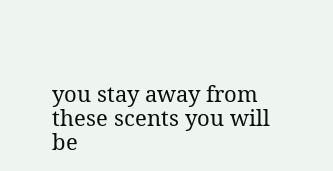you stay away from these scents you will be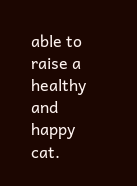able to raise a healthy and happy cat.